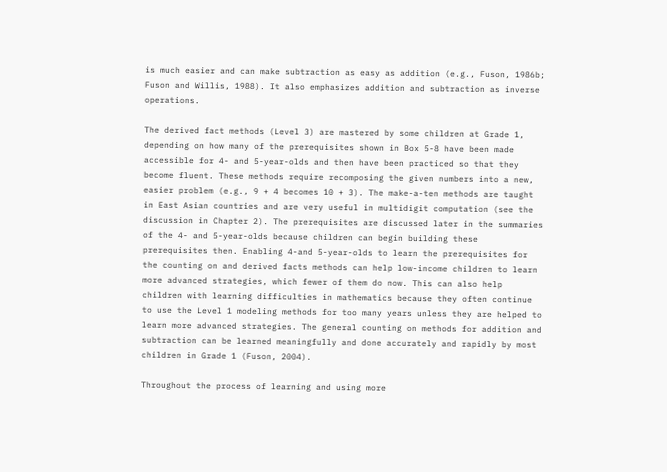is much easier and can make subtraction as easy as addition (e.g., Fuson, 1986b; Fuson and Willis, 1988). It also emphasizes addition and subtraction as inverse operations.

The derived fact methods (Level 3) are mastered by some children at Grade 1, depending on how many of the prerequisites shown in Box 5-8 have been made accessible for 4- and 5-year-olds and then have been practiced so that they become fluent. These methods require recomposing the given numbers into a new, easier problem (e.g., 9 + 4 becomes 10 + 3). The make-a-ten methods are taught in East Asian countries and are very useful in multidigit computation (see the discussion in Chapter 2). The prerequisites are discussed later in the summaries of the 4- and 5-year-olds because children can begin building these prerequisites then. Enabling 4-and 5-year-olds to learn the prerequisites for the counting on and derived facts methods can help low-income children to learn more advanced strategies, which fewer of them do now. This can also help children with learning difficulties in mathematics because they often continue to use the Level 1 modeling methods for too many years unless they are helped to learn more advanced strategies. The general counting on methods for addition and subtraction can be learned meaningfully and done accurately and rapidly by most children in Grade 1 (Fuson, 2004).

Throughout the process of learning and using more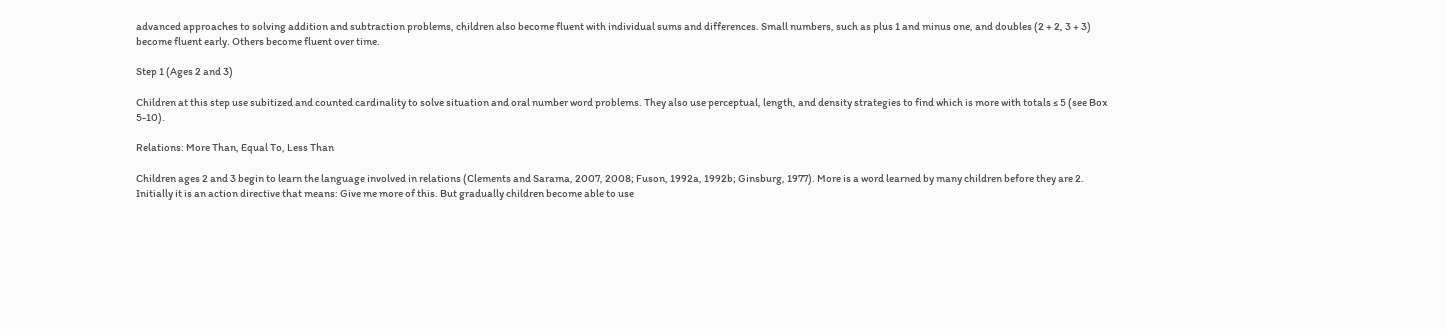advanced approaches to solving addition and subtraction problems, children also become fluent with individual sums and differences. Small numbers, such as plus 1 and minus one, and doubles (2 + 2, 3 + 3) become fluent early. Others become fluent over time.

Step 1 (Ages 2 and 3)

Children at this step use subitized and counted cardinality to solve situation and oral number word problems. They also use perceptual, length, and density strategies to find which is more with totals ≤ 5 (see Box 5-10).

Relations: More Than, Equal To, Less Than

Children ages 2 and 3 begin to learn the language involved in relations (Clements and Sarama, 2007, 2008; Fuson, 1992a, 1992b; Ginsburg, 1977). More is a word learned by many children before they are 2. Initially it is an action directive that means: Give me more of this. But gradually children become able to use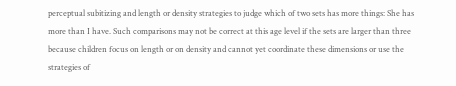perceptual subitizing and length or density strategies to judge which of two sets has more things: She has more than I have. Such comparisons may not be correct at this age level if the sets are larger than three because children focus on length or on density and cannot yet coordinate these dimensions or use the strategies of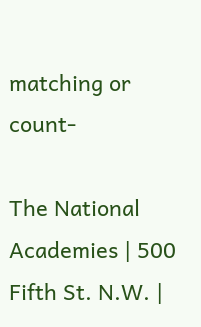matching or count-

The National Academies | 500 Fifth St. N.W. |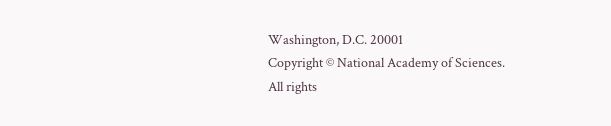Washington, D.C. 20001
Copyright © National Academy of Sciences. All rights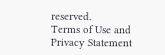reserved.
Terms of Use and Privacy Statement